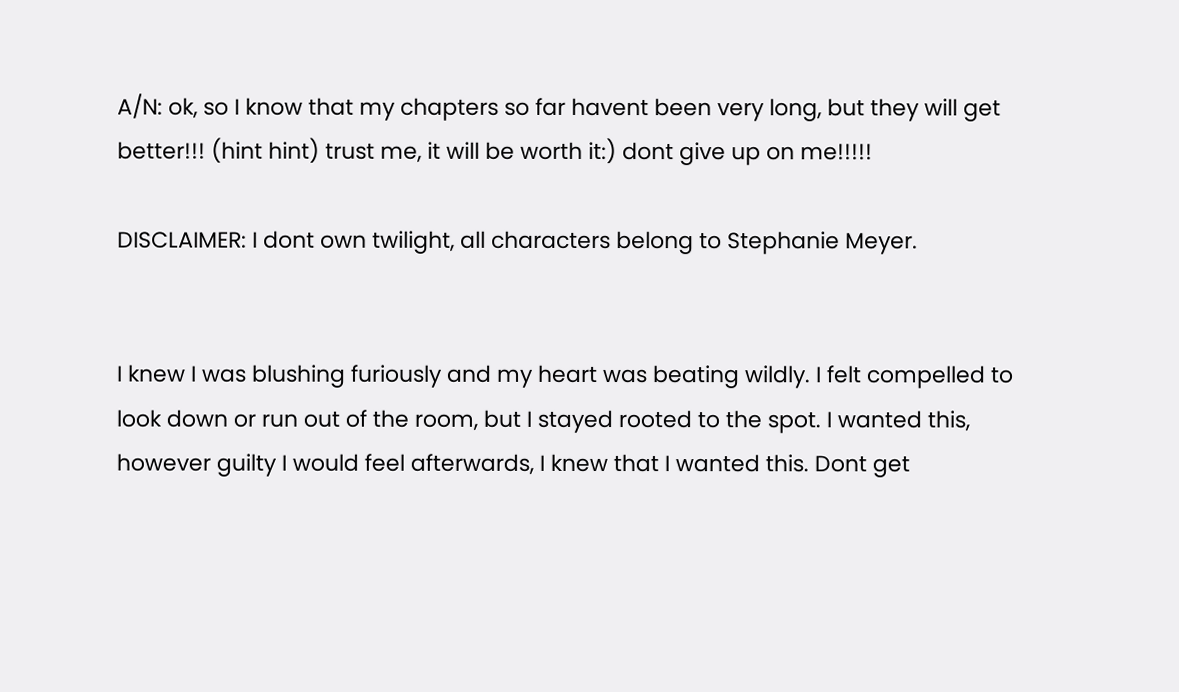A/N: ok, so I know that my chapters so far havent been very long, but they will get better!!! (hint hint) trust me, it will be worth it:) dont give up on me!!!!!

DISCLAIMER: I dont own twilight, all characters belong to Stephanie Meyer.


I knew I was blushing furiously and my heart was beating wildly. I felt compelled to look down or run out of the room, but I stayed rooted to the spot. I wanted this, however guilty I would feel afterwards, I knew that I wanted this. Dont get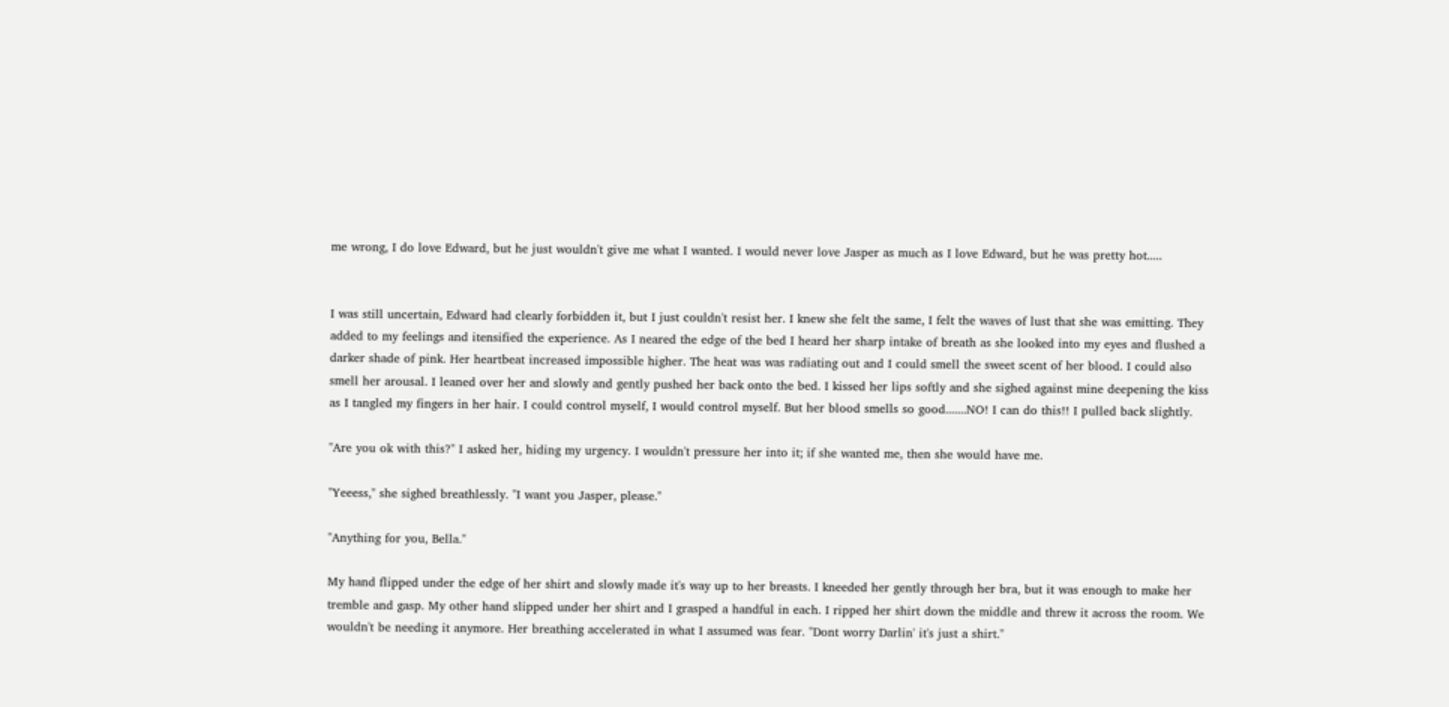me wrong, I do love Edward, but he just wouldn't give me what I wanted. I would never love Jasper as much as I love Edward, but he was pretty hot.....


I was still uncertain, Edward had clearly forbidden it, but I just couldn't resist her. I knew she felt the same, I felt the waves of lust that she was emitting. They added to my feelings and itensified the experience. As I neared the edge of the bed I heard her sharp intake of breath as she looked into my eyes and flushed a darker shade of pink. Her heartbeat increased impossible higher. The heat was was radiating out and I could smell the sweet scent of her blood. I could also smell her arousal. I leaned over her and slowly and gently pushed her back onto the bed. I kissed her lips softly and she sighed against mine deepening the kiss as I tangled my fingers in her hair. I could control myself, I would control myself. But her blood smells so good.......NO! I can do this!! I pulled back slightly.

"Are you ok with this?" I asked her, hiding my urgency. I wouldn't pressure her into it; if she wanted me, then she would have me.

"Yeeess," she sighed breathlessly. "I want you Jasper, please."

"Anything for you, Bella."

My hand flipped under the edge of her shirt and slowly made it's way up to her breasts. I kneeded her gently through her bra, but it was enough to make her tremble and gasp. My other hand slipped under her shirt and I grasped a handful in each. I ripped her shirt down the middle and threw it across the room. We wouldn't be needing it anymore. Her breathing accelerated in what I assumed was fear. "Dont worry Darlin' it's just a shirt."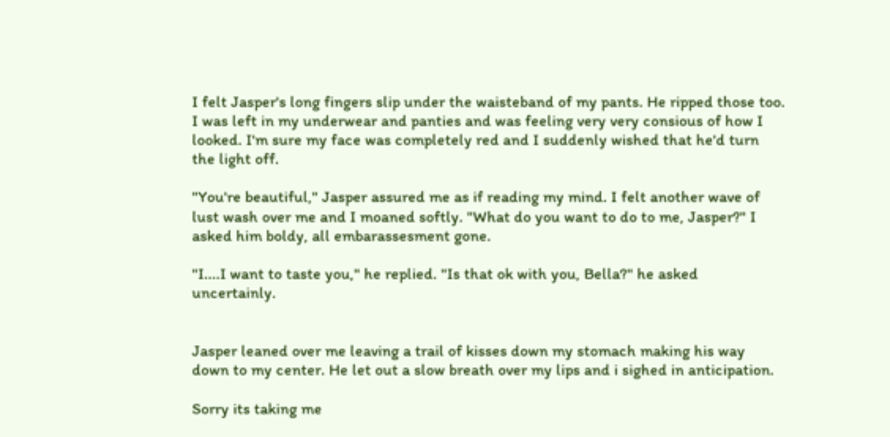I felt Jasper's long fingers slip under the waisteband of my pants. He ripped those too. I was left in my underwear and panties and was feeling very very consious of how I looked. I'm sure my face was completely red and I suddenly wished that he'd turn the light off.

"You're beautiful," Jasper assured me as if reading my mind. I felt another wave of lust wash over me and I moaned softly. "What do you want to do to me, Jasper?" I asked him boldy, all embarassesment gone.

"I....I want to taste you," he replied. "Is that ok with you, Bella?" he asked uncertainly.


Jasper leaned over me leaving a trail of kisses down my stomach making his way down to my center. He let out a slow breath over my lips and i sighed in anticipation.

Sorry its taking me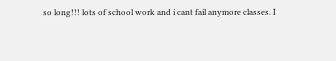so long!!! lots of school work and i cant fail anymore classes. I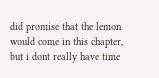did promise that the lemon would come in this chapter, but i dont really have time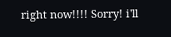right now!!!! Sorry! i'll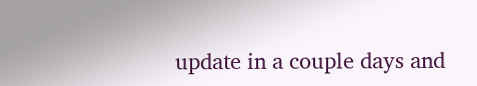update in a couple days and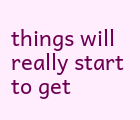things will really start to get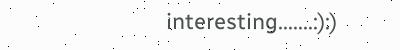interesting.......:):)